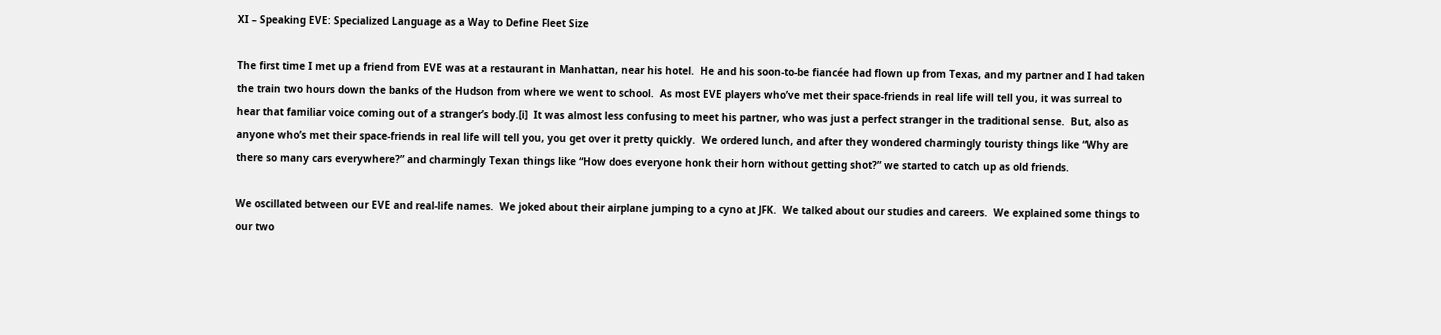XI – Speaking EVE: Specialized Language as a Way to Define Fleet Size

The first time I met up a friend from EVE was at a restaurant in Manhattan, near his hotel.  He and his soon-to-be fiancée had flown up from Texas, and my partner and I had taken the train two hours down the banks of the Hudson from where we went to school.  As most EVE players who’ve met their space-friends in real life will tell you, it was surreal to hear that familiar voice coming out of a stranger’s body.[i]  It was almost less confusing to meet his partner, who was just a perfect stranger in the traditional sense.  But, also as anyone who’s met their space-friends in real life will tell you, you get over it pretty quickly.  We ordered lunch, and after they wondered charmingly touristy things like “Why are there so many cars everywhere?” and charmingly Texan things like “How does everyone honk their horn without getting shot?” we started to catch up as old friends.

We oscillated between our EVE and real-life names.  We joked about their airplane jumping to a cyno at JFK.  We talked about our studies and careers.  We explained some things to our two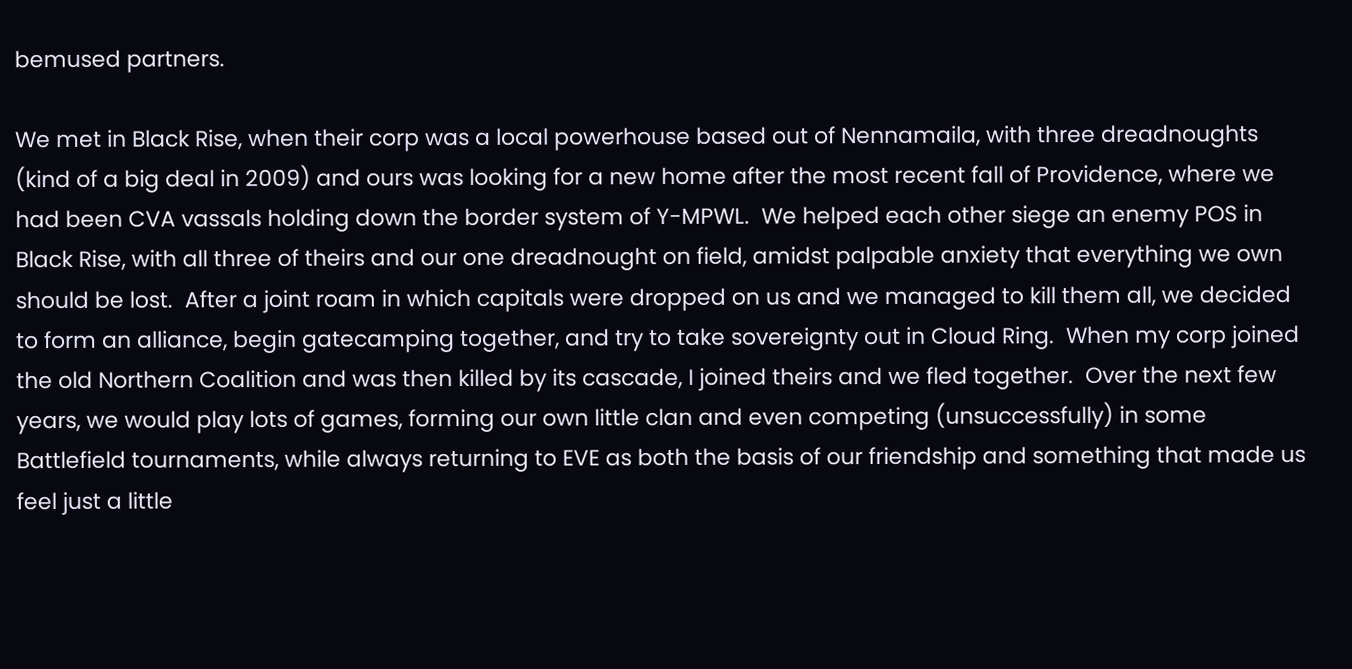bemused partners.

We met in Black Rise, when their corp was a local powerhouse based out of Nennamaila, with three dreadnoughts (kind of a big deal in 2009) and ours was looking for a new home after the most recent fall of Providence, where we had been CVA vassals holding down the border system of Y-MPWL.  We helped each other siege an enemy POS in Black Rise, with all three of theirs and our one dreadnought on field, amidst palpable anxiety that everything we own should be lost.  After a joint roam in which capitals were dropped on us and we managed to kill them all, we decided to form an alliance, begin gatecamping together, and try to take sovereignty out in Cloud Ring.  When my corp joined the old Northern Coalition and was then killed by its cascade, I joined theirs and we fled together.  Over the next few years, we would play lots of games, forming our own little clan and even competing (unsuccessfully) in some Battlefield tournaments, while always returning to EVE as both the basis of our friendship and something that made us feel just a little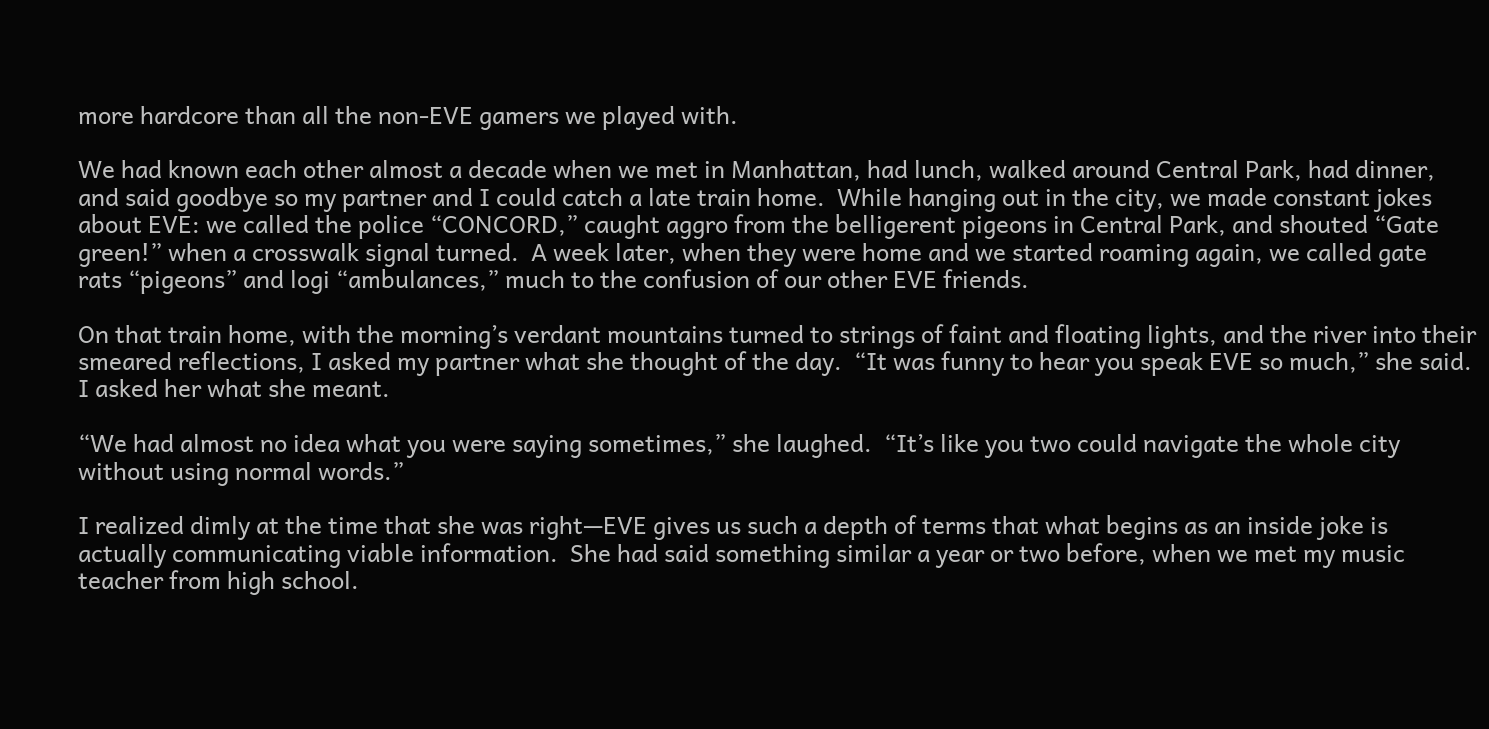more hardcore than all the non-EVE gamers we played with.

We had known each other almost a decade when we met in Manhattan, had lunch, walked around Central Park, had dinner, and said goodbye so my partner and I could catch a late train home.  While hanging out in the city, we made constant jokes about EVE: we called the police “CONCORD,” caught aggro from the belligerent pigeons in Central Park, and shouted “Gate green!” when a crosswalk signal turned.  A week later, when they were home and we started roaming again, we called gate rats “pigeons” and logi “ambulances,” much to the confusion of our other EVE friends.

On that train home, with the morning’s verdant mountains turned to strings of faint and floating lights, and the river into their smeared reflections, I asked my partner what she thought of the day.  “It was funny to hear you speak EVE so much,” she said.  I asked her what she meant.

“We had almost no idea what you were saying sometimes,” she laughed.  “It’s like you two could navigate the whole city without using normal words.”

I realized dimly at the time that she was right—EVE gives us such a depth of terms that what begins as an inside joke is actually communicating viable information.  She had said something similar a year or two before, when we met my music teacher from high school.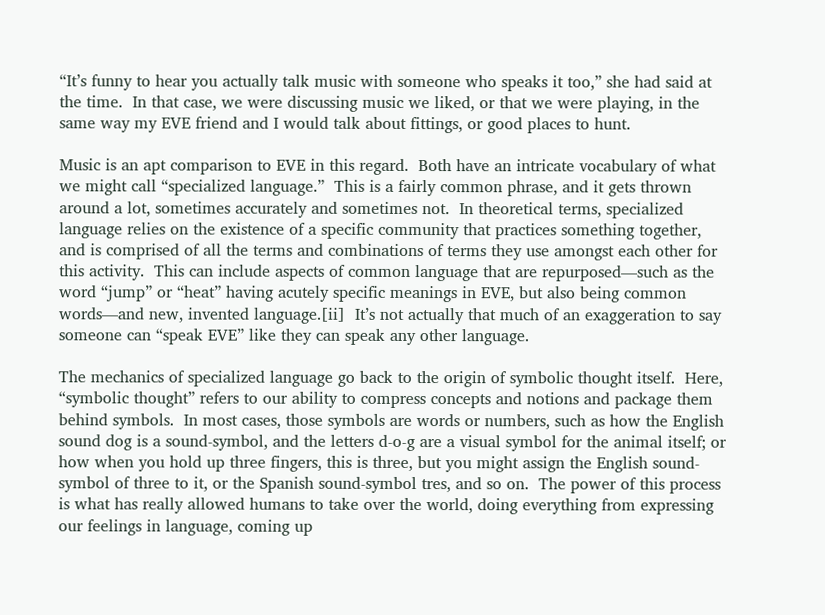“It’s funny to hear you actually talk music with someone who speaks it too,” she had said at the time.  In that case, we were discussing music we liked, or that we were playing, in the same way my EVE friend and I would talk about fittings, or good places to hunt.

Music is an apt comparison to EVE in this regard.  Both have an intricate vocabulary of what we might call “specialized language.”  This is a fairly common phrase, and it gets thrown around a lot, sometimes accurately and sometimes not.  In theoretical terms, specialized language relies on the existence of a specific community that practices something together, and is comprised of all the terms and combinations of terms they use amongst each other for this activity.  This can include aspects of common language that are repurposed—such as the word “jump” or “heat” having acutely specific meanings in EVE, but also being common words—and new, invented language.[ii]  It’s not actually that much of an exaggeration to say someone can “speak EVE” like they can speak any other language.

The mechanics of specialized language go back to the origin of symbolic thought itself.  Here, “symbolic thought” refers to our ability to compress concepts and notions and package them behind symbols.  In most cases, those symbols are words or numbers, such as how the English sound dog is a sound-symbol, and the letters d-o-g are a visual symbol for the animal itself; or how when you hold up three fingers, this is three, but you might assign the English sound-symbol of three to it, or the Spanish sound-symbol tres, and so on.  The power of this process is what has really allowed humans to take over the world, doing everything from expressing our feelings in language, coming up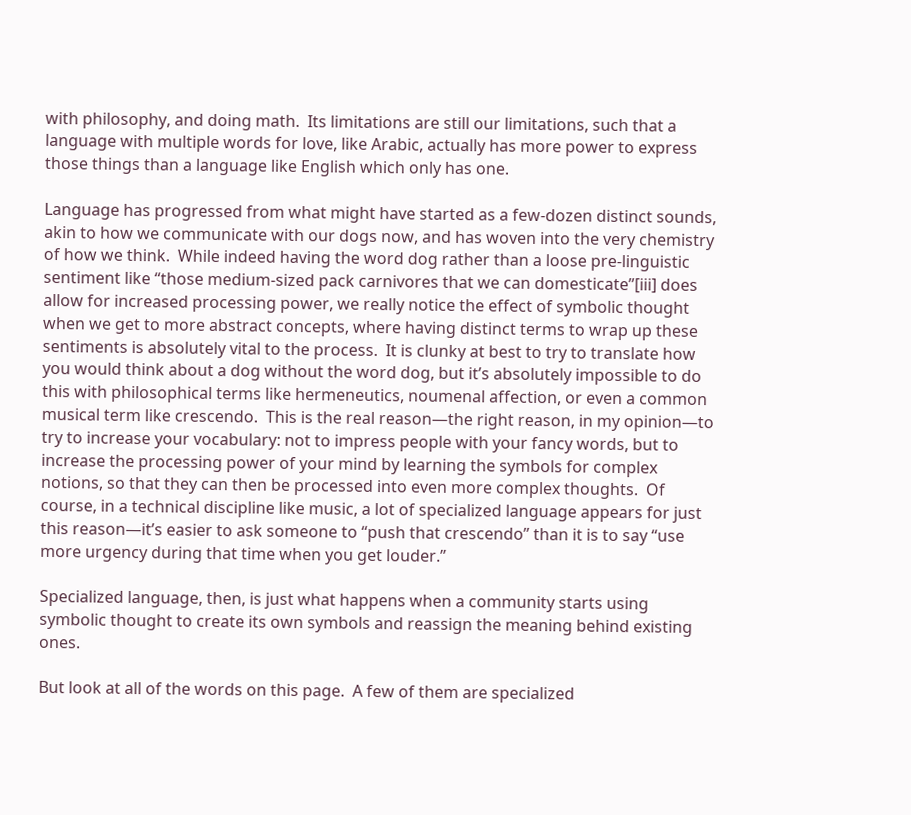with philosophy, and doing math.  Its limitations are still our limitations, such that a language with multiple words for love, like Arabic, actually has more power to express those things than a language like English which only has one.

Language has progressed from what might have started as a few-dozen distinct sounds, akin to how we communicate with our dogs now, and has woven into the very chemistry of how we think.  While indeed having the word dog rather than a loose pre-linguistic sentiment like “those medium-sized pack carnivores that we can domesticate”[iii] does allow for increased processing power, we really notice the effect of symbolic thought when we get to more abstract concepts, where having distinct terms to wrap up these sentiments is absolutely vital to the process.  It is clunky at best to try to translate how you would think about a dog without the word dog, but it’s absolutely impossible to do this with philosophical terms like hermeneutics, noumenal affection, or even a common musical term like crescendo.  This is the real reason—the right reason, in my opinion—to try to increase your vocabulary: not to impress people with your fancy words, but to increase the processing power of your mind by learning the symbols for complex notions, so that they can then be processed into even more complex thoughts.  Of course, in a technical discipline like music, a lot of specialized language appears for just this reason—it’s easier to ask someone to “push that crescendo” than it is to say “use more urgency during that time when you get louder.”

Specialized language, then, is just what happens when a community starts using symbolic thought to create its own symbols and reassign the meaning behind existing ones.

But look at all of the words on this page.  A few of them are specialized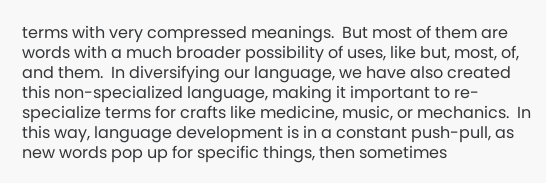terms with very compressed meanings.  But most of them are words with a much broader possibility of uses, like but, most, of, and them.  In diversifying our language, we have also created this non-specialized language, making it important to re-specialize terms for crafts like medicine, music, or mechanics.  In this way, language development is in a constant push-pull, as new words pop up for specific things, then sometimes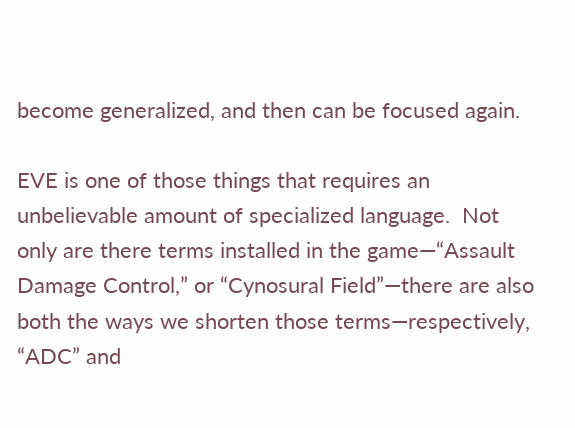become generalized, and then can be focused again.

EVE is one of those things that requires an unbelievable amount of specialized language.  Not only are there terms installed in the game—“Assault Damage Control,” or “Cynosural Field”—there are also both the ways we shorten those terms—respectively, “ADC” and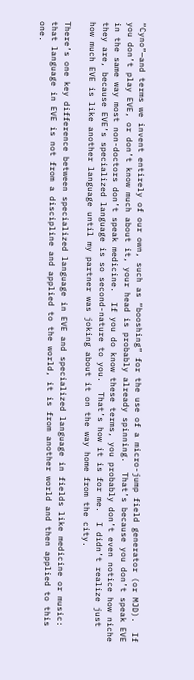“Cyno”—and terms we invent entirely of our own, such as “booshing” for the use of a micro-jump field generator (or MJD).  If you don’t play EVE, or don’t know much about it, your head is probably already spinning.  That’s because you don’t speak EVE in the same way most non-doctors don’t speak medicine.  If you do know these terms, you probably don’t even notice how niche they are, because EVE’s specialized language is so second-nature to you.  That’s how it is for me.  I didn’t realize just how much EVE is like another language until my partner was joking about it on the way home from the city.

There’s one key difference between specialized language in EVE and specialized language in fields like medicine or music: that language in EVE is not from a discipline and applied to the world, it is from another world and then applied to this one.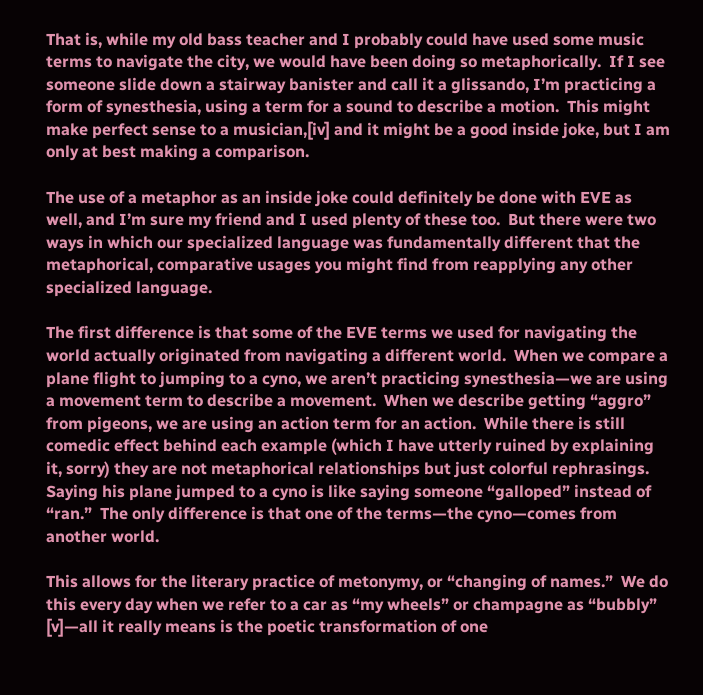That is, while my old bass teacher and I probably could have used some music terms to navigate the city, we would have been doing so metaphorically.  If I see someone slide down a stairway banister and call it a glissando, I’m practicing a form of synesthesia, using a term for a sound to describe a motion.  This might make perfect sense to a musician,[iv] and it might be a good inside joke, but I am only at best making a comparison.

The use of a metaphor as an inside joke could definitely be done with EVE as well, and I’m sure my friend and I used plenty of these too.  But there were two ways in which our specialized language was fundamentally different that the metaphorical, comparative usages you might find from reapplying any other specialized language.

The first difference is that some of the EVE terms we used for navigating the world actually originated from navigating a different world.  When we compare a plane flight to jumping to a cyno, we aren’t practicing synesthesia—we are using a movement term to describe a movement.  When we describe getting “aggro” from pigeons, we are using an action term for an action.  While there is still comedic effect behind each example (which I have utterly ruined by explaining it, sorry) they are not metaphorical relationships but just colorful rephrasings.  Saying his plane jumped to a cyno is like saying someone “galloped” instead of “ran.”  The only difference is that one of the terms—the cyno—comes from another world.

This allows for the literary practice of metonymy, or “changing of names.”  We do this every day when we refer to a car as “my wheels” or champagne as “bubbly” [v]—all it really means is the poetic transformation of one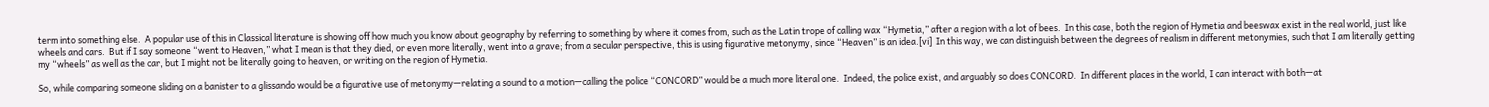term into something else.  A popular use of this in Classical literature is showing off how much you know about geography by referring to something by where it comes from, such as the Latin trope of calling wax “Hymetia,” after a region with a lot of bees.  In this case, both the region of Hymetia and beeswax exist in the real world, just like wheels and cars.  But if I say someone “went to Heaven,” what I mean is that they died, or even more literally, went into a grave; from a secular perspective, this is using figurative metonymy, since “Heaven” is an idea.[vi]  In this way, we can distinguish between the degrees of realism in different metonymies, such that I am literally getting my “wheels” as well as the car, but I might not be literally going to heaven, or writing on the region of Hymetia.

So, while comparing someone sliding on a banister to a glissando would be a figurative use of metonymy—relating a sound to a motion—calling the police “CONCORD” would be a much more literal one.  Indeed, the police exist, and arguably so does CONCORD.  In different places in the world, I can interact with both—at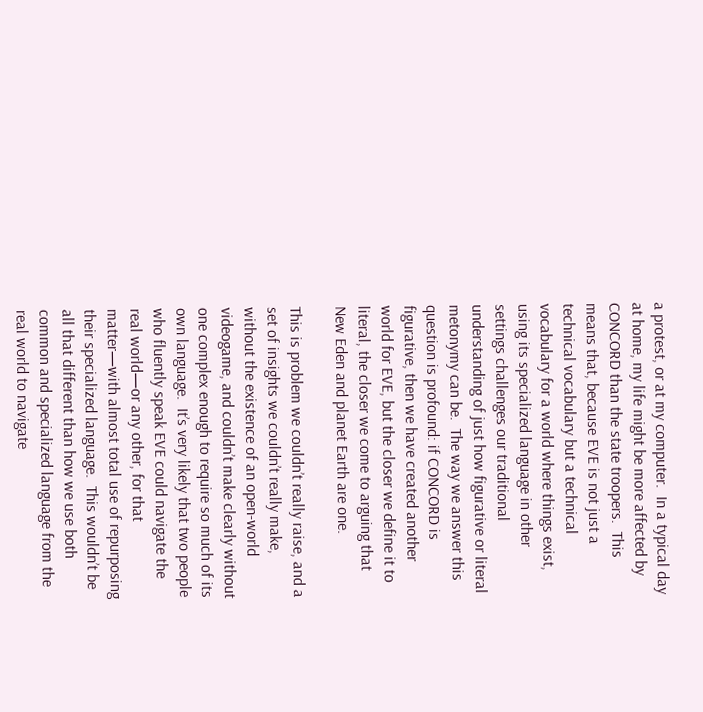a protest, or at my computer.  In a typical day at home, my life might be more affected by CONCORD than the state troopers.  This means that, because EVE is not just a technical vocabulary but a technical vocabulary for a world where things exist, using its specialized language in other settings challenges our traditional understanding of just how figurative or literal metonymy can be.  The way we answer this question is profound: if CONCORD is figurative, then we have created another world for EVE, but the closer we define it to literal, the closer we come to arguing that New Eden and planet Earth are one.

This is problem we couldn’t really raise, and a set of insights we couldn’t really make, without the existence of an open-world videogame, and couldn’t make clearly without one complex enough to require so much of its own language.  It’s very likely that two people who fluently speak EVE could navigate the real world—or any other, for that matter—with almost total use of repurposing their specialized language.  This wouldn’t be all that different than how we use both common and specialized language from the real world to navigate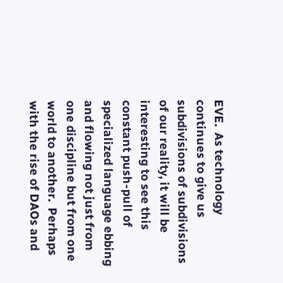EVE.  As technology continues to give us subdivisions of subdivisions of our reality, it will be interesting to see this constant push-pull of specialized language ebbing and flowing not just from one discipline but from one world to another.  Perhaps with the rise of DAOs and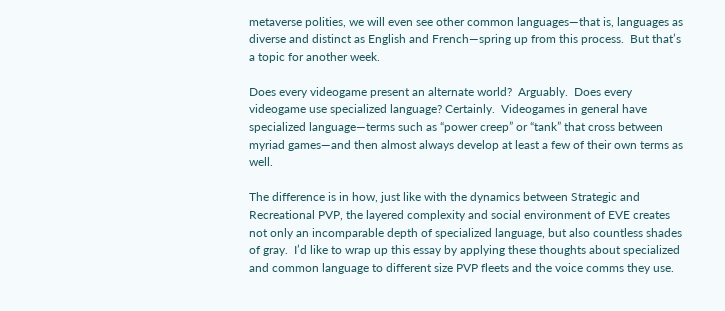metaverse polities, we will even see other common languages—that is, languages as diverse and distinct as English and French—spring up from this process.  But that’s a topic for another week.

Does every videogame present an alternate world?  Arguably.  Does every videogame use specialized language? Certainly.  Videogames in general have specialized language—terms such as “power creep” or “tank” that cross between myriad games—and then almost always develop at least a few of their own terms as well.

The difference is in how, just like with the dynamics between Strategic and Recreational PVP, the layered complexity and social environment of EVE creates not only an incomparable depth of specialized language, but also countless shades of gray.  I’d like to wrap up this essay by applying these thoughts about specialized and common language to different size PVP fleets and the voice comms they use.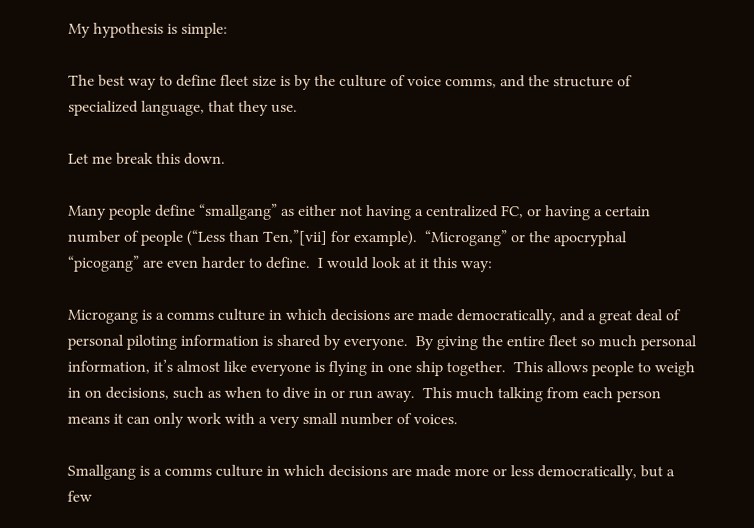My hypothesis is simple:

The best way to define fleet size is by the culture of voice comms, and the structure of specialized language, that they use.

Let me break this down.

Many people define “smallgang” as either not having a centralized FC, or having a certain number of people (“Less than Ten,”[vii] for example).  “Microgang” or the apocryphal “picogang” are even harder to define.  I would look at it this way:

Microgang is a comms culture in which decisions are made democratically, and a great deal of personal piloting information is shared by everyone.  By giving the entire fleet so much personal information, it’s almost like everyone is flying in one ship together.  This allows people to weigh in on decisions, such as when to dive in or run away.  This much talking from each person means it can only work with a very small number of voices.

Smallgang is a comms culture in which decisions are made more or less democratically, but a few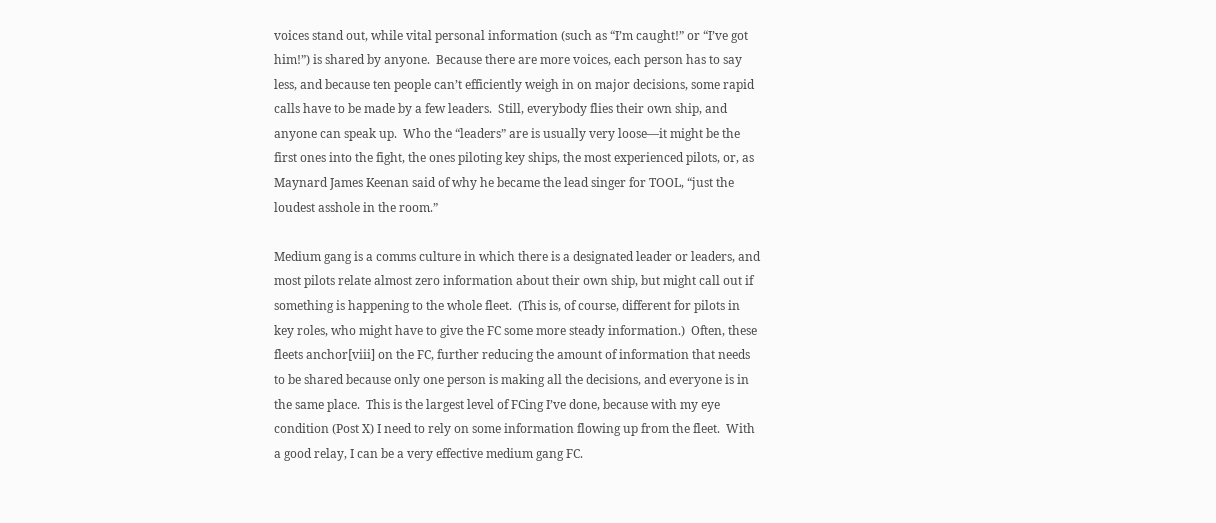voices stand out, while vital personal information (such as “I’m caught!” or “I’ve got him!”) is shared by anyone.  Because there are more voices, each person has to say less, and because ten people can’t efficiently weigh in on major decisions, some rapid calls have to be made by a few leaders.  Still, everybody flies their own ship, and anyone can speak up.  Who the “leaders” are is usually very loose—it might be the first ones into the fight, the ones piloting key ships, the most experienced pilots, or, as Maynard James Keenan said of why he became the lead singer for TOOL, “just the loudest asshole in the room.”

Medium gang is a comms culture in which there is a designated leader or leaders, and most pilots relate almost zero information about their own ship, but might call out if something is happening to the whole fleet.  (This is, of course, different for pilots in key roles, who might have to give the FC some more steady information.)  Often, these fleets anchor[viii] on the FC, further reducing the amount of information that needs to be shared because only one person is making all the decisions, and everyone is in the same place.  This is the largest level of FCing I’ve done, because with my eye condition (Post X) I need to rely on some information flowing up from the fleet.  With a good relay, I can be a very effective medium gang FC.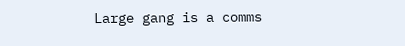Large gang is a comms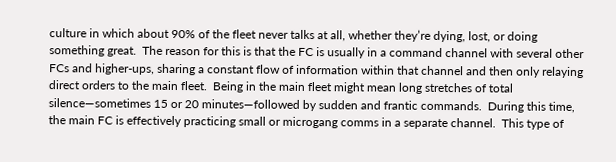culture in which about 90% of the fleet never talks at all, whether they’re dying, lost, or doing something great.  The reason for this is that the FC is usually in a command channel with several other FCs and higher-ups, sharing a constant flow of information within that channel and then only relaying direct orders to the main fleet.  Being in the main fleet might mean long stretches of total silence—sometimes 15 or 20 minutes—followed by sudden and frantic commands.  During this time, the main FC is effectively practicing small or microgang comms in a separate channel.  This type of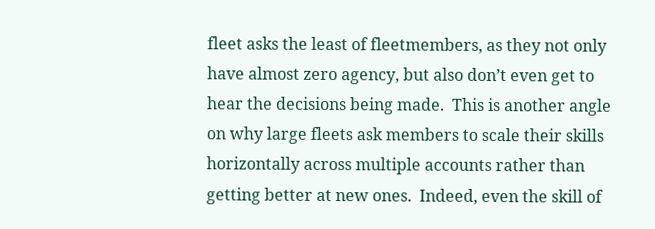fleet asks the least of fleetmembers, as they not only have almost zero agency, but also don’t even get to hear the decisions being made.  This is another angle on why large fleets ask members to scale their skills horizontally across multiple accounts rather than getting better at new ones.  Indeed, even the skill of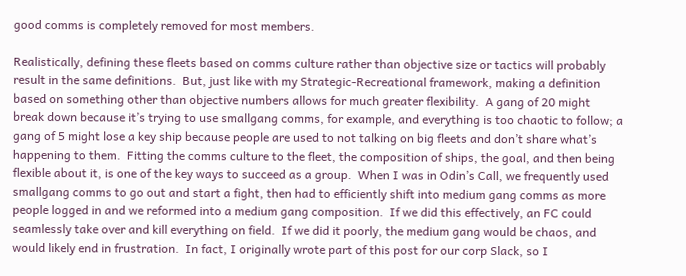good comms is completely removed for most members.

Realistically, defining these fleets based on comms culture rather than objective size or tactics will probably result in the same definitions.  But, just like with my Strategic-Recreational framework, making a definition based on something other than objective numbers allows for much greater flexibility.  A gang of 20 might break down because it’s trying to use smallgang comms, for example, and everything is too chaotic to follow; a gang of 5 might lose a key ship because people are used to not talking on big fleets and don’t share what’s happening to them.  Fitting the comms culture to the fleet, the composition of ships, the goal, and then being flexible about it, is one of the key ways to succeed as a group.  When I was in Odin’s Call, we frequently used smallgang comms to go out and start a fight, then had to efficiently shift into medium gang comms as more people logged in and we reformed into a medium gang composition.  If we did this effectively, an FC could seamlessly take over and kill everything on field.  If we did it poorly, the medium gang would be chaos, and would likely end in frustration.  In fact, I originally wrote part of this post for our corp Slack, so I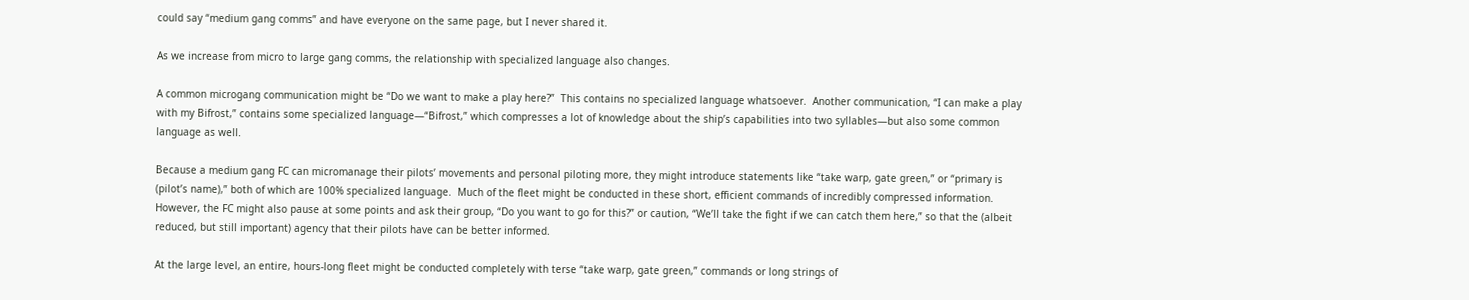could say “medium gang comms” and have everyone on the same page, but I never shared it.

As we increase from micro to large gang comms, the relationship with specialized language also changes.

A common microgang communication might be “Do we want to make a play here?”  This contains no specialized language whatsoever.  Another communication, “I can make a play with my Bifrost,” contains some specialized language—“Bifrost,” which compresses a lot of knowledge about the ship’s capabilities into two syllables—but also some common language as well.

Because a medium gang FC can micromanage their pilots’ movements and personal piloting more, they might introduce statements like “take warp, gate green,” or “primary is (pilot’s name),” both of which are 100% specialized language.  Much of the fleet might be conducted in these short, efficient commands of incredibly compressed information.  However, the FC might also pause at some points and ask their group, “Do you want to go for this?” or caution, “We’ll take the fight if we can catch them here,” so that the (albeit reduced, but still important) agency that their pilots have can be better informed.

At the large level, an entire, hours-long fleet might be conducted completely with terse “take warp, gate green,” commands or long strings of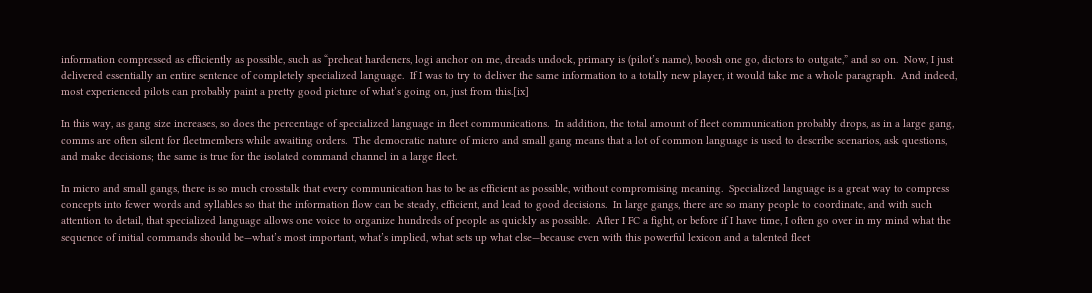information compressed as efficiently as possible, such as “preheat hardeners, logi anchor on me, dreads undock, primary is (pilot’s name), boosh one go, dictors to outgate,” and so on.  Now, I just delivered essentially an entire sentence of completely specialized language.  If I was to try to deliver the same information to a totally new player, it would take me a whole paragraph.  And indeed, most experienced pilots can probably paint a pretty good picture of what’s going on, just from this.[ix]

In this way, as gang size increases, so does the percentage of specialized language in fleet communications.  In addition, the total amount of fleet communication probably drops, as in a large gang, comms are often silent for fleetmembers while awaiting orders.  The democratic nature of micro and small gang means that a lot of common language is used to describe scenarios, ask questions, and make decisions; the same is true for the isolated command channel in a large fleet.

In micro and small gangs, there is so much crosstalk that every communication has to be as efficient as possible, without compromising meaning.  Specialized language is a great way to compress concepts into fewer words and syllables so that the information flow can be steady, efficient, and lead to good decisions.  In large gangs, there are so many people to coordinate, and with such attention to detail, that specialized language allows one voice to organize hundreds of people as quickly as possible.  After I FC a fight, or before if I have time, I often go over in my mind what the sequence of initial commands should be—what’s most important, what’s implied, what sets up what else—because even with this powerful lexicon and a talented fleet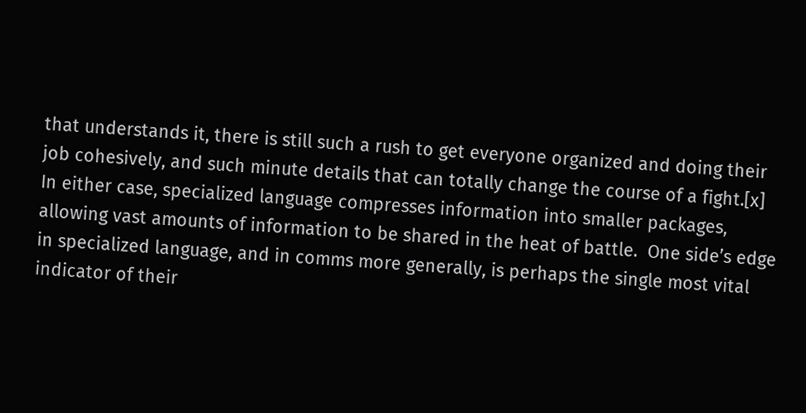that understands it, there is still such a rush to get everyone organized and doing their job cohesively, and such minute details that can totally change the course of a fight.[x]  In either case, specialized language compresses information into smaller packages, allowing vast amounts of information to be shared in the heat of battle.  One side’s edge in specialized language, and in comms more generally, is perhaps the single most vital indicator of their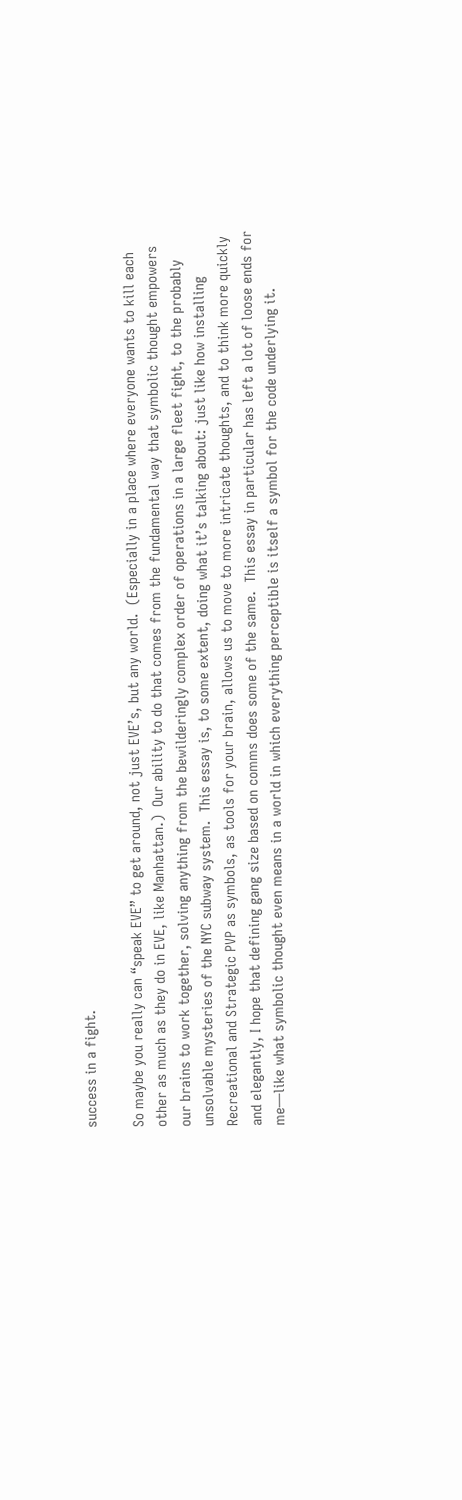success in a fight.

So maybe you really can “speak EVE” to get around, not just EVE’s, but any world.  (Especially in a place where everyone wants to kill each other as much as they do in EVE, like Manhattan.)  Our ability to do that comes from the fundamental way that symbolic thought empowers our brains to work together, solving anything from the bewilderingly complex order of operations in a large fleet fight, to the probably unsolvable mysteries of the NYC subway system.  This essay is, to some extent, doing what it’s talking about: just like how installing Recreational and Strategic PVP as symbols, as tools for your brain, allows us to move to more intricate thoughts, and to think more quickly and elegantly, I hope that defining gang size based on comms does some of the same.  This essay in particular has left a lot of loose ends for me—like what symbolic thought even means in a world in which everything perceptible is itself a symbol for the code underlying it.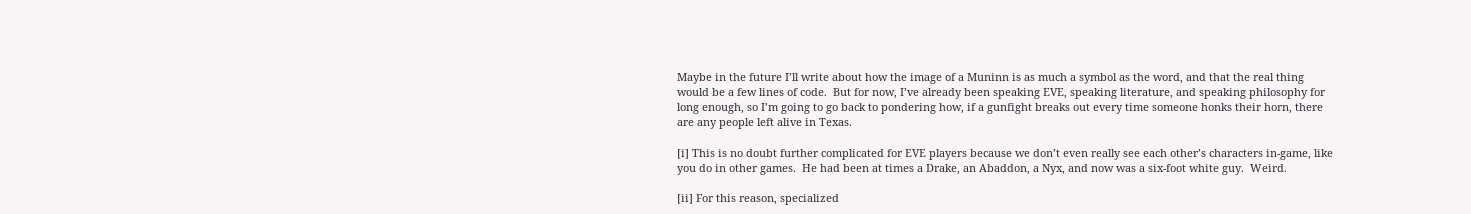Maybe in the future I’ll write about how the image of a Muninn is as much a symbol as the word, and that the real thing would be a few lines of code.  But for now, I’ve already been speaking EVE, speaking literature, and speaking philosophy for long enough, so I’m going to go back to pondering how, if a gunfight breaks out every time someone honks their horn, there are any people left alive in Texas.

[i] This is no doubt further complicated for EVE players because we don’t even really see each other’s characters in-game, like you do in other games.  He had been at times a Drake, an Abaddon, a Nyx, and now was a six-foot white guy.  Weird.

[ii] For this reason, specialized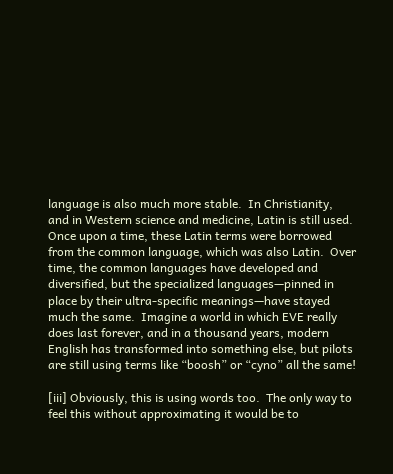language is also much more stable.  In Christianity, and in Western science and medicine, Latin is still used.  Once upon a time, these Latin terms were borrowed from the common language, which was also Latin.  Over time, the common languages have developed and diversified, but the specialized languages—pinned in place by their ultra-specific meanings—have stayed much the same.  Imagine a world in which EVE really does last forever, and in a thousand years, modern English has transformed into something else, but pilots are still using terms like “boosh” or “cyno” all the same!

[iii] Obviously, this is using words too.  The only way to feel this without approximating it would be to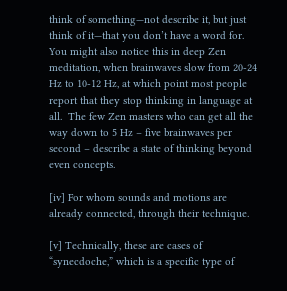think of something—not describe it, but just think of it—that you don’t have a word for.  You might also notice this in deep Zen meditation, when brainwaves slow from 20-24 Hz to 10-12 Hz, at which point most people report that they stop thinking in language at all.  The few Zen masters who can get all the way down to 5 Hz – five brainwaves per second – describe a state of thinking beyond even concepts.

[iv] For whom sounds and motions are already connected, through their technique.

[v] Technically, these are cases of “synecdoche,” which is a specific type of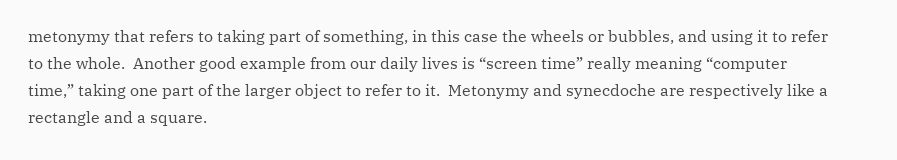metonymy that refers to taking part of something, in this case the wheels or bubbles, and using it to refer to the whole.  Another good example from our daily lives is “screen time” really meaning “computer time,” taking one part of the larger object to refer to it.  Metonymy and synecdoche are respectively like a rectangle and a square.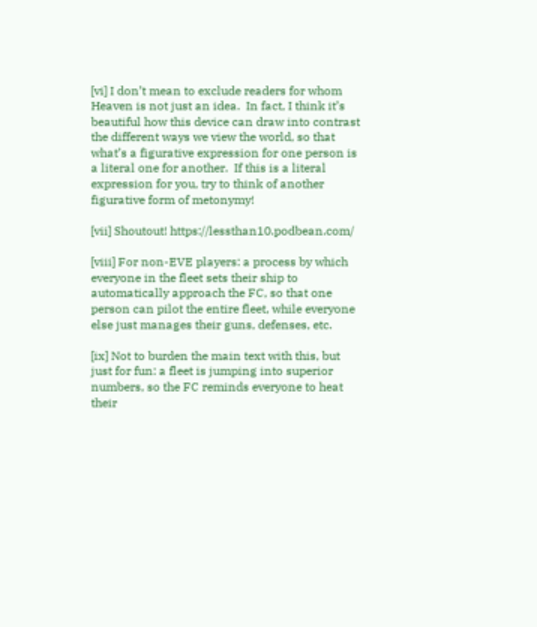[vi] I don’t mean to exclude readers for whom Heaven is not just an idea.  In fact, I think it’s beautiful how this device can draw into contrast the different ways we view the world, so that what’s a figurative expression for one person is a literal one for another.  If this is a literal expression for you, try to think of another figurative form of metonymy!

[vii] Shoutout! https://lessthan10.podbean.com/

[viii] For non-EVE players: a process by which everyone in the fleet sets their ship to automatically approach the FC, so that one person can pilot the entire fleet, while everyone else just manages their guns, defenses, etc.

[ix] Not to burden the main text with this, but just for fun: a fleet is jumping into superior numbers, so the FC reminds everyone to heat their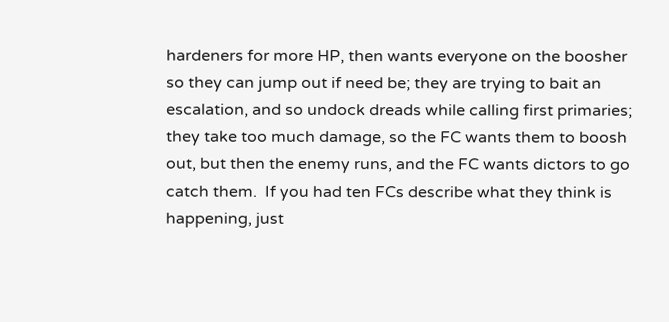hardeners for more HP, then wants everyone on the boosher so they can jump out if need be; they are trying to bait an escalation, and so undock dreads while calling first primaries; they take too much damage, so the FC wants them to boosh out, but then the enemy runs, and the FC wants dictors to go catch them.  If you had ten FCs describe what they think is happening, just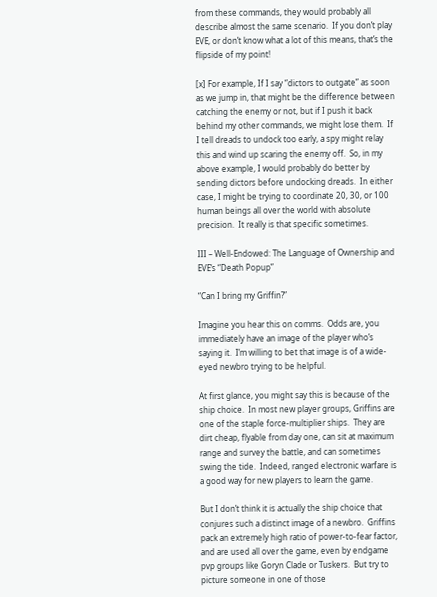from these commands, they would probably all describe almost the same scenario.  If you don’t play EVE, or don’t know what a lot of this means, that’s the flipside of my point!

[x] For example, If I say “dictors to outgate” as soon as we jump in, that might be the difference between catching the enemy or not, but if I push it back behind my other commands, we might lose them.  If I tell dreads to undock too early, a spy might relay this and wind up scaring the enemy off.  So, in my above example, I would probably do better by sending dictors before undocking dreads.  In either case, I might be trying to coordinate 20, 30, or 100 human beings all over the world with absolute precision.  It really is that specific sometimes.

III – Well-Endowed: The Language of Ownership and EVE’s “Death Popup”

“Can I bring my Griffin?”

Imagine you hear this on comms.  Odds are, you immediately have an image of the player who’s saying it.  I’m willing to bet that image is of a wide-eyed newbro trying to be helpful.

At first glance, you might say this is because of the ship choice.  In most new player groups, Griffins are one of the staple force-multiplier ships.  They are dirt cheap, flyable from day one, can sit at maximum range and survey the battle, and can sometimes swing the tide.  Indeed, ranged electronic warfare is a good way for new players to learn the game.

But I don’t think it is actually the ship choice that conjures such a distinct image of a newbro.  Griffins pack an extremely high ratio of power-to-fear factor, and are used all over the game, even by endgame pvp groups like Goryn Clade or Tuskers.  But try to picture someone in one of those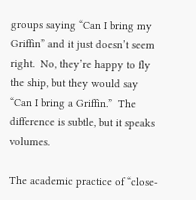groups saying “Can I bring my Griffin” and it just doesn’t seem right.  No, they’re happy to fly the ship, but they would say “Can I bring a Griffin.”  The difference is subtle, but it speaks volumes.

The academic practice of “close-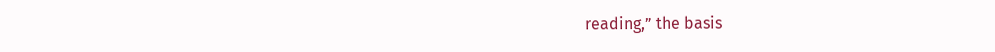reading,” the basis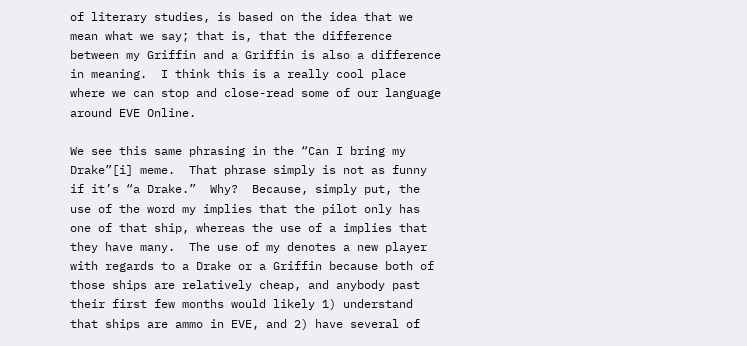of literary studies, is based on the idea that we mean what we say; that is, that the difference between my Griffin and a Griffin is also a difference in meaning.  I think this is a really cool place where we can stop and close-read some of our language around EVE Online.

We see this same phrasing in the “Can I bring my Drake”[i] meme.  That phrase simply is not as funny if it’s “a Drake.”  Why?  Because, simply put, the use of the word my implies that the pilot only has one of that ship, whereas the use of a implies that they have many.  The use of my denotes a new player with regards to a Drake or a Griffin because both of those ships are relatively cheap, and anybody past their first few months would likely 1) understand that ships are ammo in EVE, and 2) have several of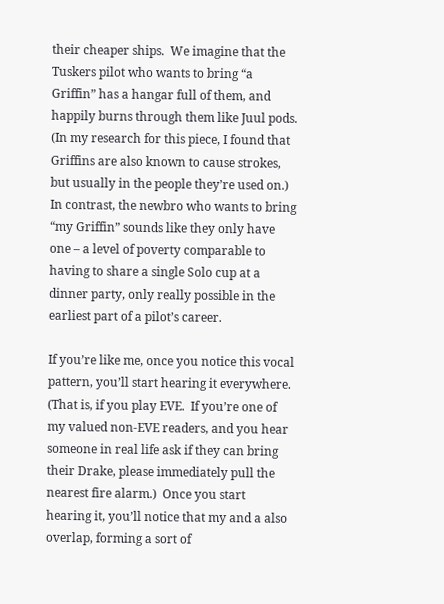their cheaper ships.  We imagine that the Tuskers pilot who wants to bring “a Griffin” has a hangar full of them, and happily burns through them like Juul pods.  (In my research for this piece, I found that Griffins are also known to cause strokes, but usually in the people they’re used on.)  In contrast, the newbro who wants to bring “my Griffin” sounds like they only have one – a level of poverty comparable to having to share a single Solo cup at a dinner party, only really possible in the earliest part of a pilot’s career.

If you’re like me, once you notice this vocal pattern, you’ll start hearing it everywhere.  (That is, if you play EVE.  If you’re one of my valued non-EVE readers, and you hear someone in real life ask if they can bring their Drake, please immediately pull the nearest fire alarm.)  Once you start hearing it, you’ll notice that my and a also overlap, forming a sort of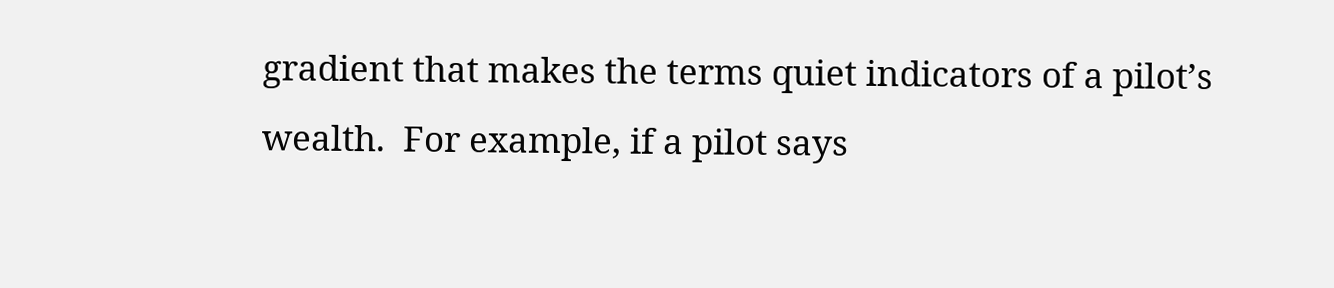gradient that makes the terms quiet indicators of a pilot’s wealth.  For example, if a pilot says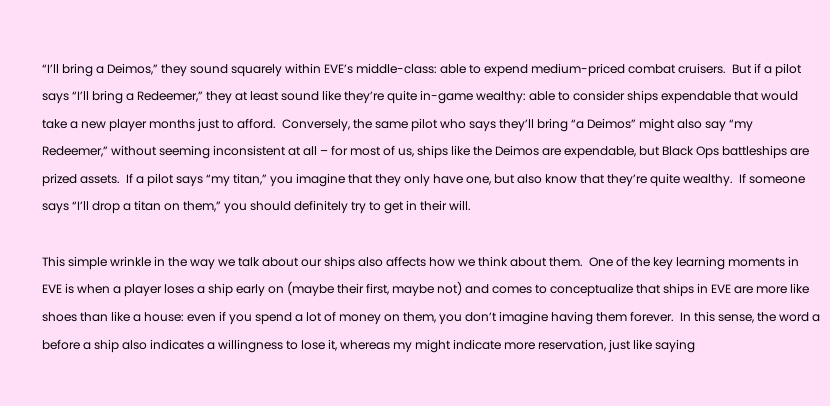“I’ll bring a Deimos,” they sound squarely within EVE’s middle-class: able to expend medium-priced combat cruisers.  But if a pilot says “I’ll bring a Redeemer,” they at least sound like they’re quite in-game wealthy: able to consider ships expendable that would take a new player months just to afford.  Conversely, the same pilot who says they’ll bring “a Deimos” might also say “my Redeemer,” without seeming inconsistent at all – for most of us, ships like the Deimos are expendable, but Black Ops battleships are prized assets.  If a pilot says “my titan,” you imagine that they only have one, but also know that they’re quite wealthy.  If someone says “I’ll drop a titan on them,” you should definitely try to get in their will.

This simple wrinkle in the way we talk about our ships also affects how we think about them.  One of the key learning moments in EVE is when a player loses a ship early on (maybe their first, maybe not) and comes to conceptualize that ships in EVE are more like shoes than like a house: even if you spend a lot of money on them, you don’t imagine having them forever.  In this sense, the word a before a ship also indicates a willingness to lose it, whereas my might indicate more reservation, just like saying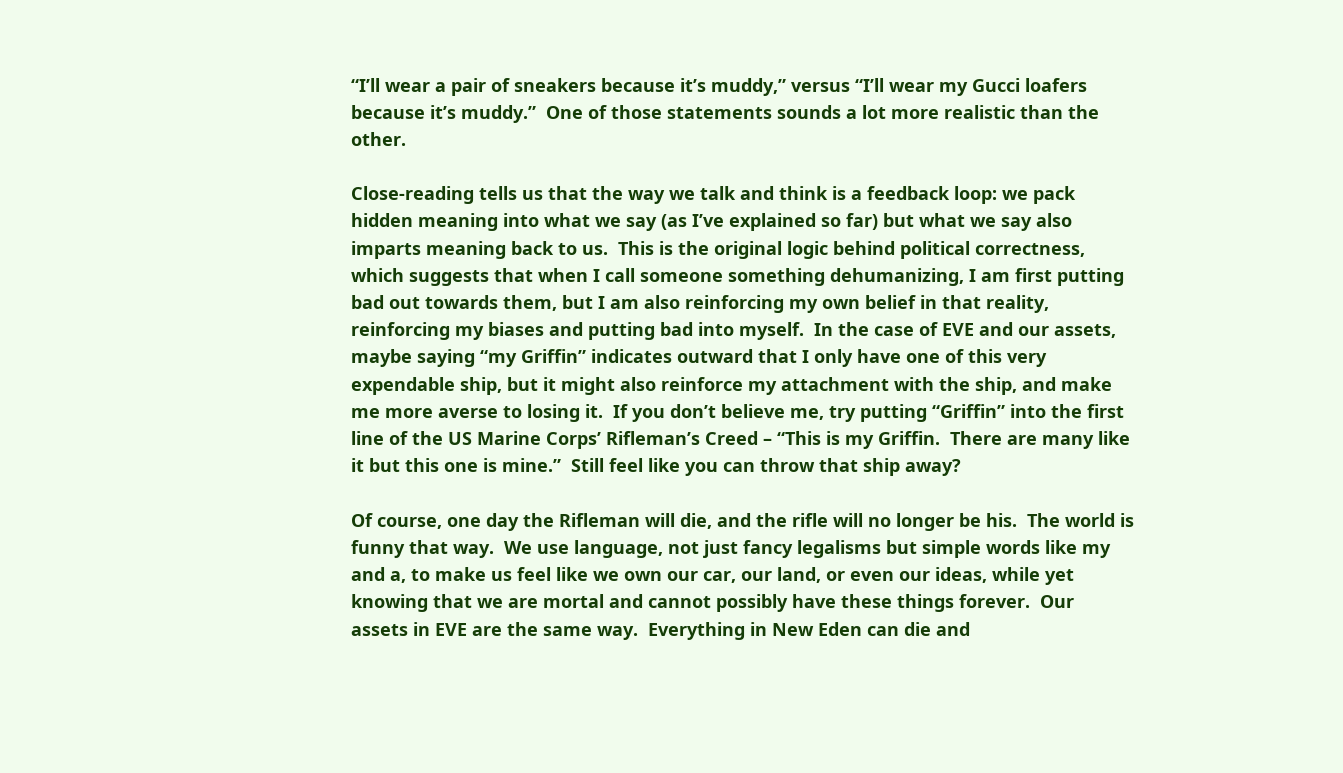“I’ll wear a pair of sneakers because it’s muddy,” versus “I’ll wear my Gucci loafers because it’s muddy.”  One of those statements sounds a lot more realistic than the other.

Close-reading tells us that the way we talk and think is a feedback loop: we pack hidden meaning into what we say (as I’ve explained so far) but what we say also imparts meaning back to us.  This is the original logic behind political correctness, which suggests that when I call someone something dehumanizing, I am first putting bad out towards them, but I am also reinforcing my own belief in that reality, reinforcing my biases and putting bad into myself.  In the case of EVE and our assets, maybe saying “my Griffin” indicates outward that I only have one of this very expendable ship, but it might also reinforce my attachment with the ship, and make me more averse to losing it.  If you don’t believe me, try putting “Griffin” into the first line of the US Marine Corps’ Rifleman’s Creed – “This is my Griffin.  There are many like it but this one is mine.”  Still feel like you can throw that ship away?

Of course, one day the Rifleman will die, and the rifle will no longer be his.  The world is funny that way.  We use language, not just fancy legalisms but simple words like my and a, to make us feel like we own our car, our land, or even our ideas, while yet knowing that we are mortal and cannot possibly have these things forever.  Our assets in EVE are the same way.  Everything in New Eden can die and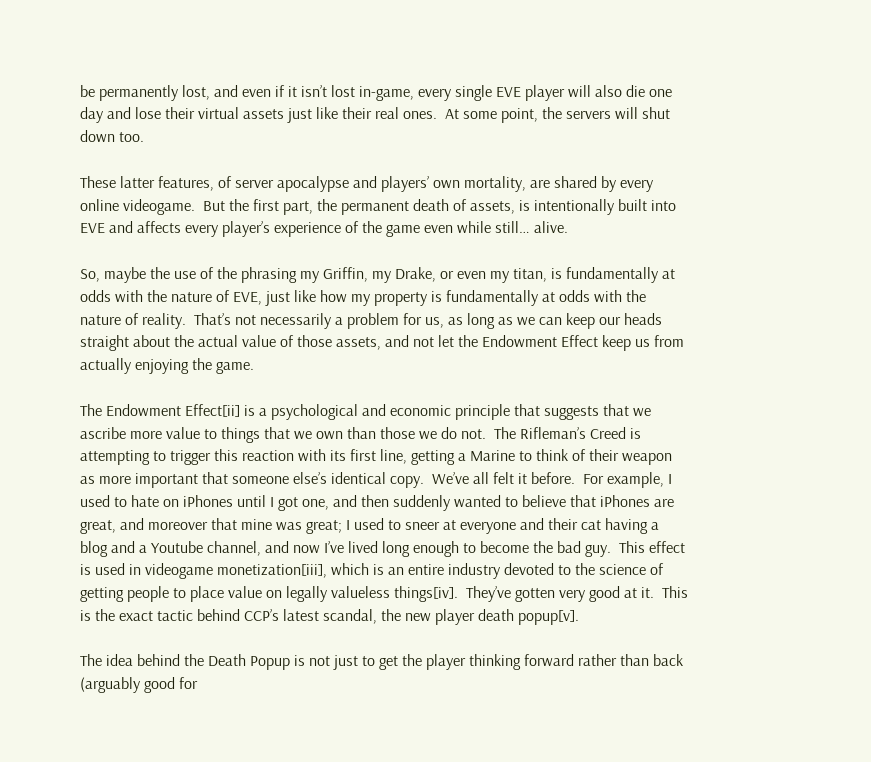be permanently lost, and even if it isn’t lost in-game, every single EVE player will also die one day and lose their virtual assets just like their real ones.  At some point, the servers will shut down too.

These latter features, of server apocalypse and players’ own mortality, are shared by every online videogame.  But the first part, the permanent death of assets, is intentionally built into EVE and affects every player’s experience of the game even while still… alive.

So, maybe the use of the phrasing my Griffin, my Drake, or even my titan, is fundamentally at odds with the nature of EVE, just like how my property is fundamentally at odds with the nature of reality.  That’s not necessarily a problem for us, as long as we can keep our heads straight about the actual value of those assets, and not let the Endowment Effect keep us from actually enjoying the game.

The Endowment Effect[ii] is a psychological and economic principle that suggests that we ascribe more value to things that we own than those we do not.  The Rifleman’s Creed is attempting to trigger this reaction with its first line, getting a Marine to think of their weapon as more important that someone else’s identical copy.  We’ve all felt it before.  For example, I used to hate on iPhones until I got one, and then suddenly wanted to believe that iPhones are great, and moreover that mine was great; I used to sneer at everyone and their cat having a blog and a Youtube channel, and now I’ve lived long enough to become the bad guy.  This effect is used in videogame monetization[iii], which is an entire industry devoted to the science of getting people to place value on legally valueless things[iv].  They’ve gotten very good at it.  This is the exact tactic behind CCP’s latest scandal, the new player death popup[v].

The idea behind the Death Popup is not just to get the player thinking forward rather than back (arguably good for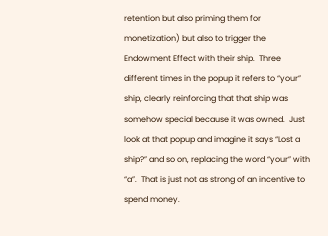retention but also priming them for monetization) but also to trigger the Endowment Effect with their ship.  Three different times in the popup it refers to “your” ship, clearly reinforcing that that ship was somehow special because it was owned.  Just look at that popup and imagine it says “Lost a ship?” and so on, replacing the word “your” with “a”.  That is just not as strong of an incentive to spend money.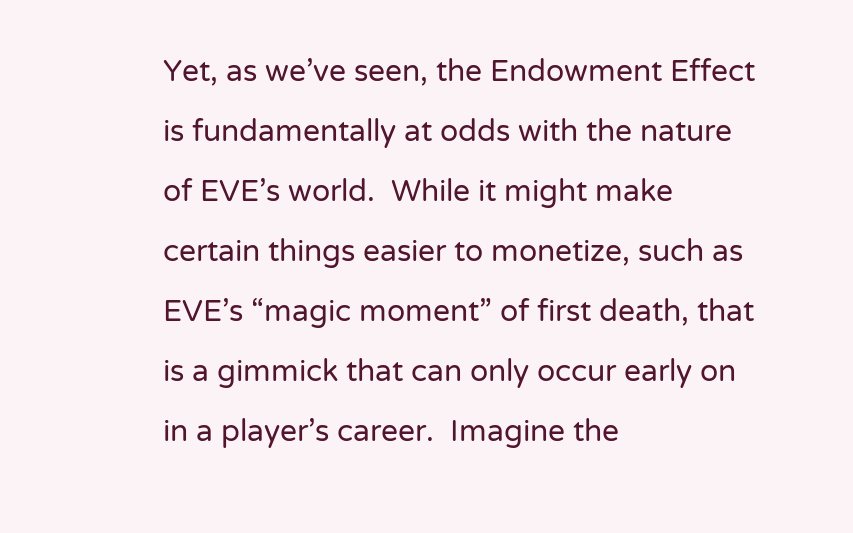Yet, as we’ve seen, the Endowment Effect is fundamentally at odds with the nature of EVE’s world.  While it might make certain things easier to monetize, such as EVE’s “magic moment” of first death, that is a gimmick that can only occur early on in a player’s career.  Imagine the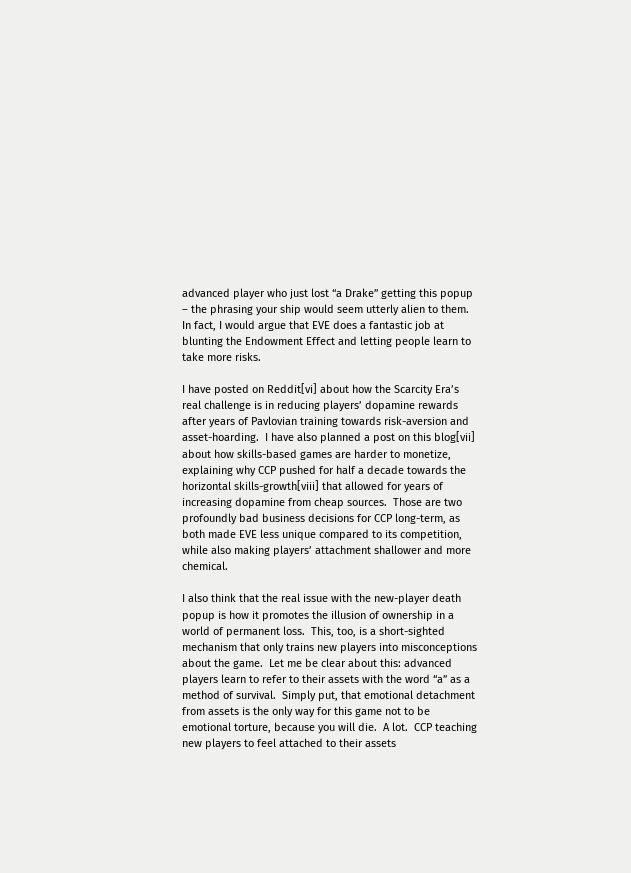advanced player who just lost “a Drake” getting this popup – the phrasing your ship would seem utterly alien to them.  In fact, I would argue that EVE does a fantastic job at blunting the Endowment Effect and letting people learn to take more risks.

I have posted on Reddit[vi] about how the Scarcity Era’s real challenge is in reducing players’ dopamine rewards after years of Pavlovian training towards risk-aversion and asset-hoarding.  I have also planned a post on this blog[vii] about how skills-based games are harder to monetize, explaining why CCP pushed for half a decade towards the horizontal skills-growth[viii] that allowed for years of increasing dopamine from cheap sources.  Those are two profoundly bad business decisions for CCP long-term, as both made EVE less unique compared to its competition, while also making players’ attachment shallower and more chemical.

I also think that the real issue with the new-player death popup is how it promotes the illusion of ownership in a world of permanent loss.  This, too, is a short-sighted mechanism that only trains new players into misconceptions about the game.  Let me be clear about this: advanced players learn to refer to their assets with the word “a” as a method of survival.  Simply put, that emotional detachment from assets is the only way for this game not to be emotional torture, because you will die.  A lot.  CCP teaching new players to feel attached to their assets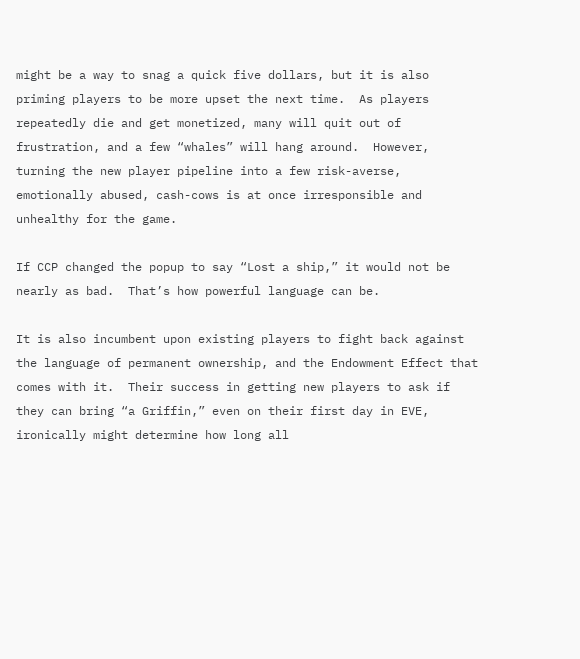might be a way to snag a quick five dollars, but it is also priming players to be more upset the next time.  As players repeatedly die and get monetized, many will quit out of frustration, and a few “whales” will hang around.  However, turning the new player pipeline into a few risk-averse, emotionally abused, cash-cows is at once irresponsible and unhealthy for the game.

If CCP changed the popup to say “Lost a ship,” it would not be nearly as bad.  That’s how powerful language can be.

It is also incumbent upon existing players to fight back against the language of permanent ownership, and the Endowment Effect that comes with it.  Their success in getting new players to ask if they can bring “a Griffin,” even on their first day in EVE, ironically might determine how long all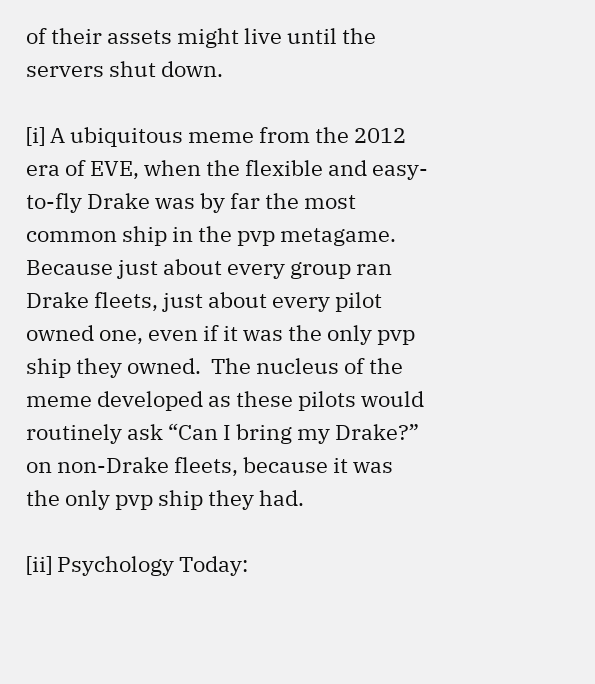of their assets might live until the servers shut down.

[i] A ubiquitous meme from the 2012 era of EVE, when the flexible and easy-to-fly Drake was by far the most common ship in the pvp metagame.  Because just about every group ran Drake fleets, just about every pilot owned one, even if it was the only pvp ship they owned.  The nucleus of the meme developed as these pilots would routinely ask “Can I bring my Drake?” on non-Drake fleets, because it was the only pvp ship they had.

[ii] Psychology Today: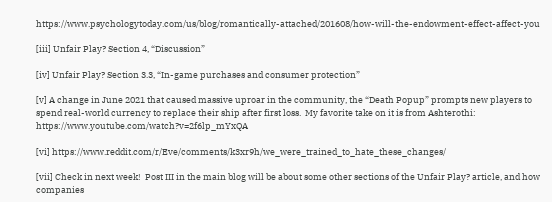https://www.psychologytoday.com/us/blog/romantically-attached/201608/how-will-the-endowment-effect-affect-you

[iii] Unfair Play? Section 4, “Discussion”

[iv] Unfair Play? Section 3.3, “In-game purchases and consumer protection”

[v] A change in June 2021 that caused massive uproar in the community, the “Death Popup” prompts new players to spend real-world currency to replace their ship after first loss.  My favorite take on it is from Ashterothi: https://www.youtube.com/watch?v=2f6lp_mYxQA

[vi] https://www.reddit.com/r/Eve/comments/k3xr9h/we_were_trained_to_hate_these_changes/

[vii] Check in next week!  Post III in the main blog will be about some other sections of the Unfair Play? article, and how companies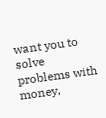want you to solve problems with money,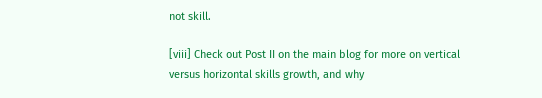not skill.

[viii] Check out Post II on the main blog for more on vertical versus horizontal skills growth, and why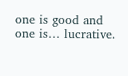one is good and one is… lucrative.